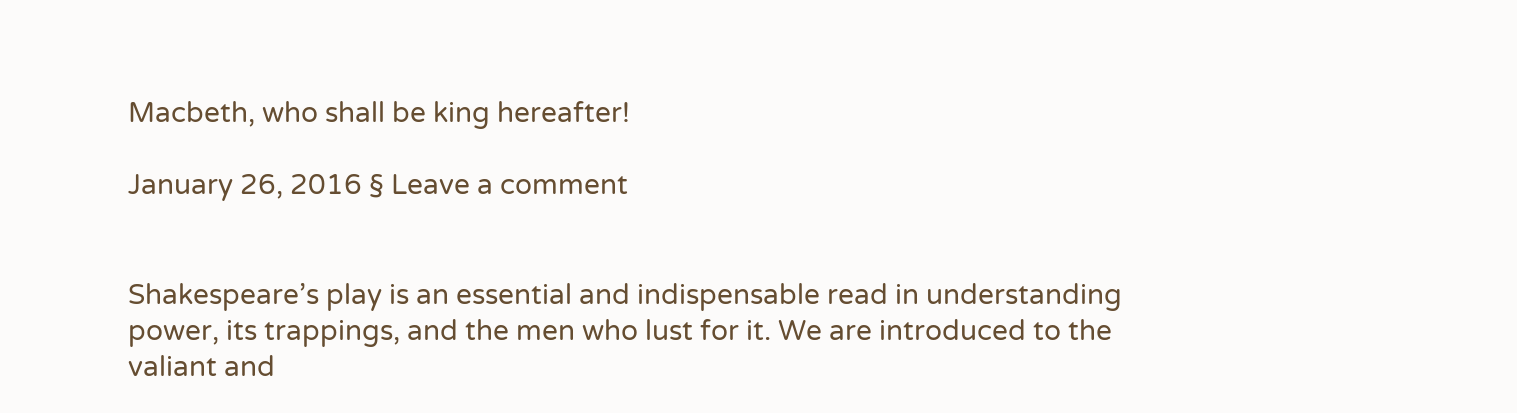Macbeth, who shall be king hereafter!

January 26, 2016 § Leave a comment


Shakespeare’s play is an essential and indispensable read in understanding power, its trappings, and the men who lust for it. We are introduced to the valiant and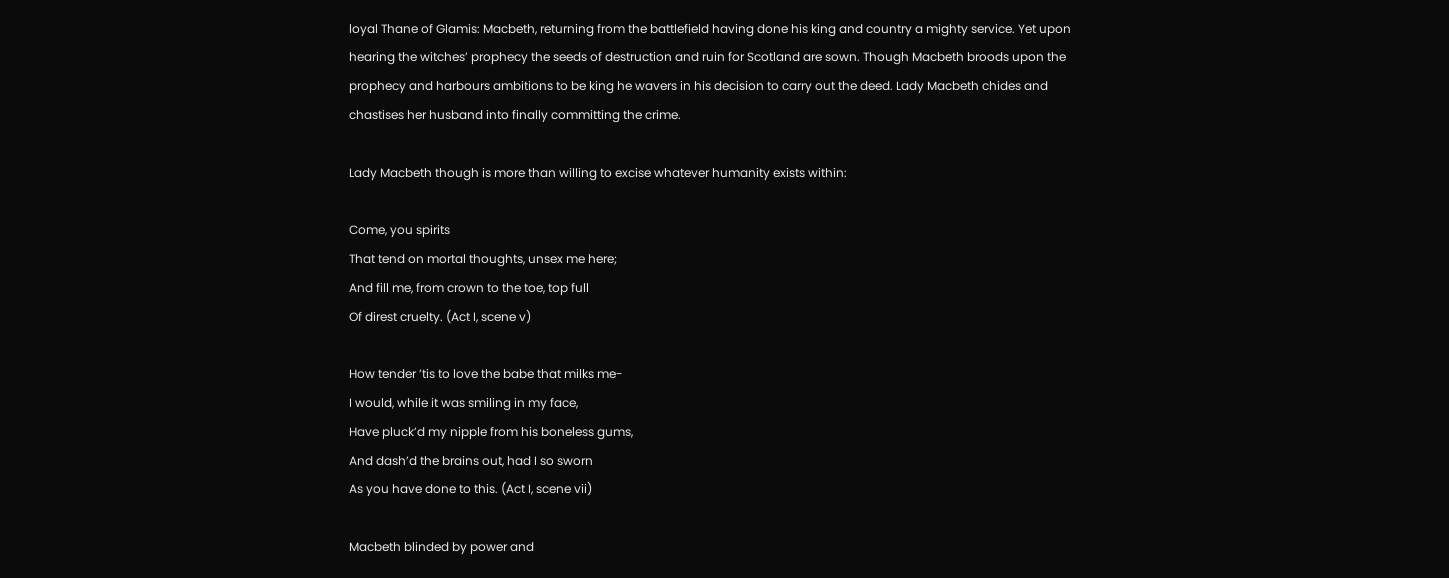loyal Thane of Glamis: Macbeth, returning from the battlefield having done his king and country a mighty service. Yet upon hearing the witches’ prophecy the seeds of destruction and ruin for Scotland are sown. Though Macbeth broods upon the prophecy and harbours ambitions to be king he wavers in his decision to carry out the deed. Lady Macbeth chides and chastises her husband into finally committing the crime.

Lady Macbeth though is more than willing to excise whatever humanity exists within:

Come, you spirits
That tend on mortal thoughts, unsex me here;
And fill me, from crown to the toe, top full
Of direst cruelty. (Act I, scene v)

How tender ’tis to love the babe that milks me-
I would, while it was smiling in my face,
Have pluck’d my nipple from his boneless gums,
And dash’d the brains out, had I so sworn
As you have done to this. (Act I, scene vii)

Macbeth blinded by power and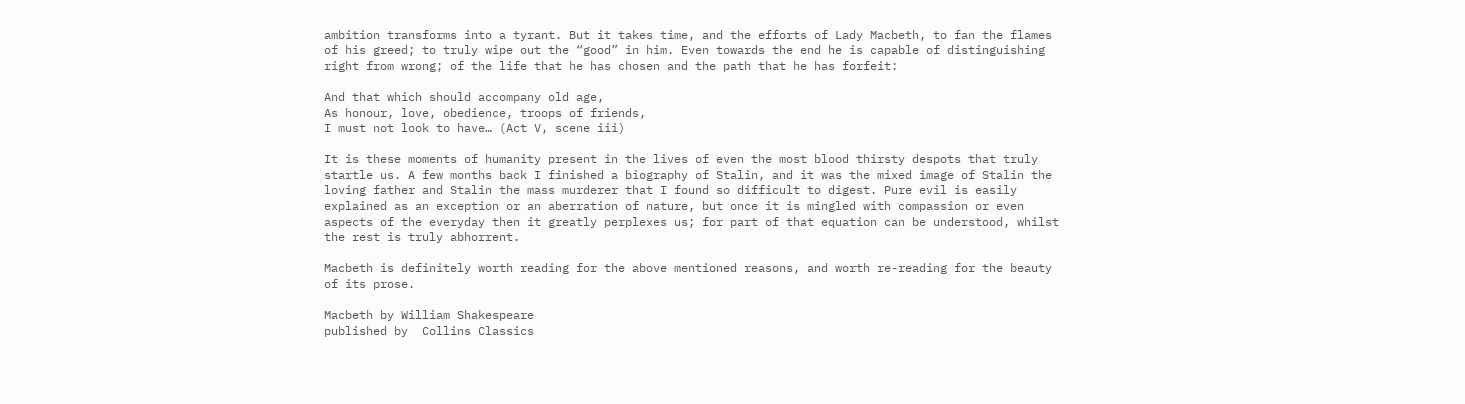ambition transforms into a tyrant. But it takes time, and the efforts of Lady Macbeth, to fan the flames of his greed; to truly wipe out the “good” in him. Even towards the end he is capable of distinguishing right from wrong; of the life that he has chosen and the path that he has forfeit:

And that which should accompany old age,
As honour, love, obedience, troops of friends,
I must not look to have… (Act V, scene iii)

It is these moments of humanity present in the lives of even the most blood thirsty despots that truly startle us. A few months back I finished a biography of Stalin, and it was the mixed image of Stalin the loving father and Stalin the mass murderer that I found so difficult to digest. Pure evil is easily explained as an exception or an aberration of nature, but once it is mingled with compassion or even aspects of the everyday then it greatly perplexes us; for part of that equation can be understood, whilst the rest is truly abhorrent.

Macbeth is definitely worth reading for the above mentioned reasons, and worth re-reading for the beauty of its prose.

Macbeth by William Shakespeare
published by  Collins Classics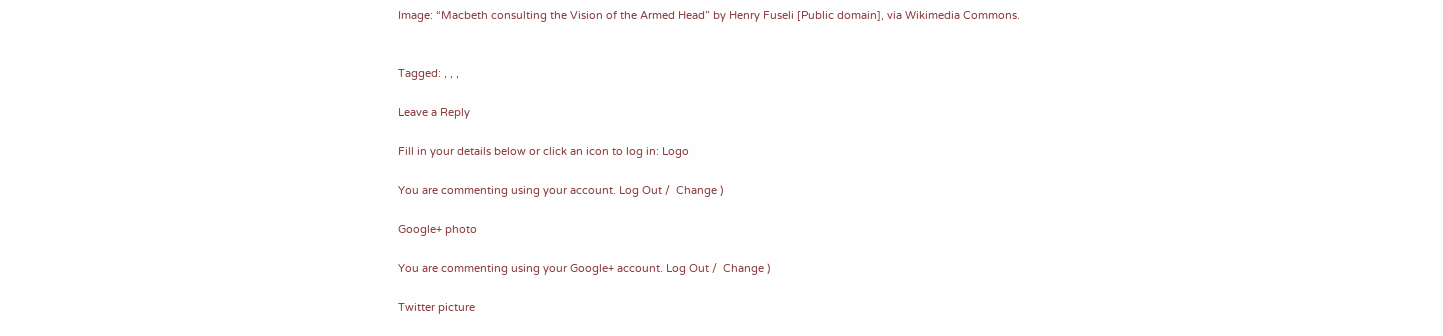Image: “Macbeth consulting the Vision of the Armed Head” by Henry Fuseli [Public domain], via Wikimedia Commons.


Tagged: , , ,

Leave a Reply

Fill in your details below or click an icon to log in: Logo

You are commenting using your account. Log Out /  Change )

Google+ photo

You are commenting using your Google+ account. Log Out /  Change )

Twitter picture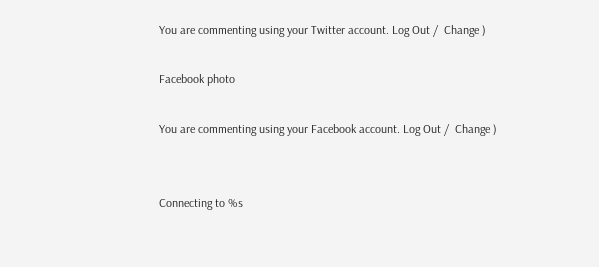You are commenting using your Twitter account. Log Out /  Change )

Facebook photo

You are commenting using your Facebook account. Log Out /  Change )


Connecting to %s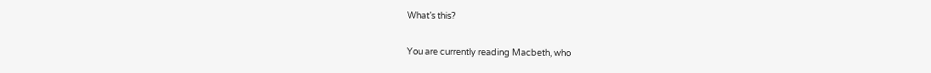What’s this?

You are currently reading Macbeth, who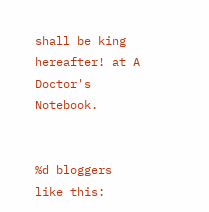shall be king hereafter! at A Doctor's Notebook.


%d bloggers like this: